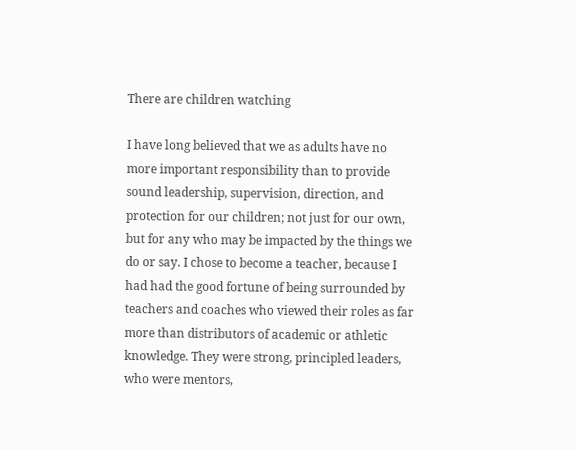There are children watching

I have long believed that we as adults have no more important responsibility than to provide sound leadership, supervision, direction, and protection for our children; not just for our own, but for any who may be impacted by the things we do or say. I chose to become a teacher, because I had had the good fortune of being surrounded by teachers and coaches who viewed their roles as far more than distributors of academic or athletic knowledge. They were strong, principled leaders, who were mentors,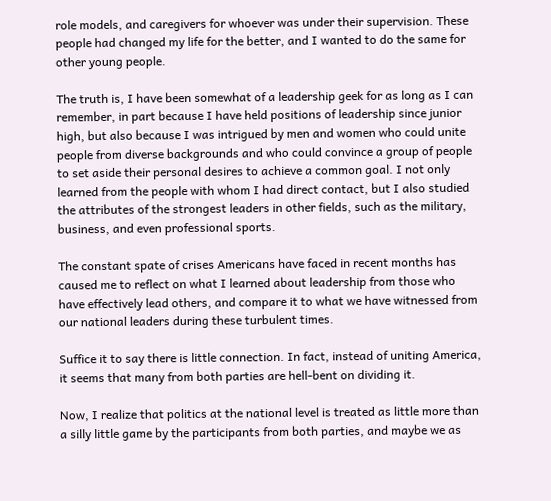role models, and caregivers for whoever was under their supervision. These people had changed my life for the better, and I wanted to do the same for other young people.

The truth is, I have been somewhat of a leadership geek for as long as I can remember, in part because I have held positions of leadership since junior high, but also because I was intrigued by men and women who could unite people from diverse backgrounds and who could convince a group of people to set aside their personal desires to achieve a common goal. I not only learned from the people with whom I had direct contact, but I also studied the attributes of the strongest leaders in other fields, such as the military, business, and even professional sports.

The constant spate of crises Americans have faced in recent months has caused me to reflect on what I learned about leadership from those who have effectively lead others, and compare it to what we have witnessed from our national leaders during these turbulent times.

Suffice it to say there is little connection. In fact, instead of uniting America, it seems that many from both parties are hell-bent on dividing it.

Now, I realize that politics at the national level is treated as little more than a silly little game by the participants from both parties, and maybe we as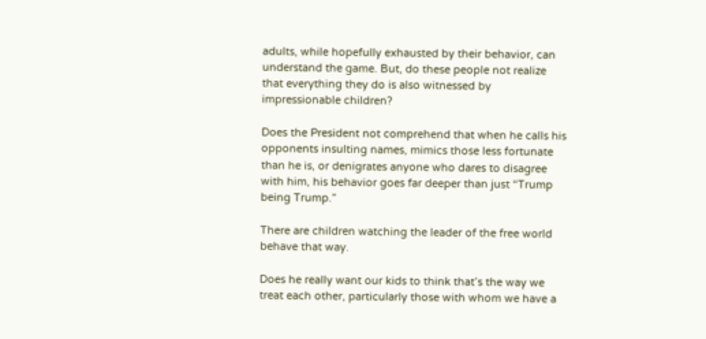adults, while hopefully exhausted by their behavior, can understand the game. But, do these people not realize that everything they do is also witnessed by impressionable children?

Does the President not comprehend that when he calls his opponents insulting names, mimics those less fortunate than he is, or denigrates anyone who dares to disagree with him, his behavior goes far deeper than just “Trump being Trump.”

There are children watching the leader of the free world behave that way.

Does he really want our kids to think that’s the way we treat each other, particularly those with whom we have a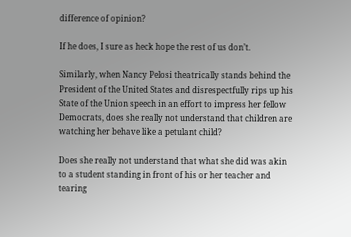difference of opinion?

If he does, I sure as heck hope the rest of us don’t.

Similarly, when Nancy Pelosi theatrically stands behind the President of the United States and disrespectfully rips up his State of the Union speech in an effort to impress her fellow Democrats, does she really not understand that children are watching her behave like a petulant child?

Does she really not understand that what she did was akin to a student standing in front of his or her teacher and tearing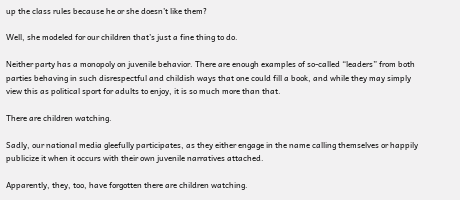up the class rules because he or she doesn’t like them?

Well, she modeled for our children that’s just a fine thing to do.

Neither party has a monopoly on juvenile behavior. There are enough examples of so-called “leaders” from both parties behaving in such disrespectful and childish ways that one could fill a book, and while they may simply view this as political sport for adults to enjoy, it is so much more than that.

There are children watching.

Sadly, our national media gleefully participates, as they either engage in the name calling themselves or happily publicize it when it occurs with their own juvenile narratives attached.

Apparently, they, too, have forgotten there are children watching.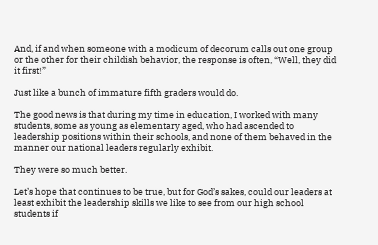And, if and when someone with a modicum of decorum calls out one group or the other for their childish behavior, the response is often, “Well, they did it first!”

Just like a bunch of immature fifth graders would do.

The good news is that during my time in education, I worked with many students, some as young as elementary aged, who had ascended to leadership positions within their schools, and none of them behaved in the manner our national leaders regularly exhibit.

They were so much better.

Let’s hope that continues to be true, but for God’s sakes, could our leaders at least exhibit the leadership skills we like to see from our high school students if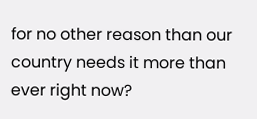for no other reason than our country needs it more than ever right now?